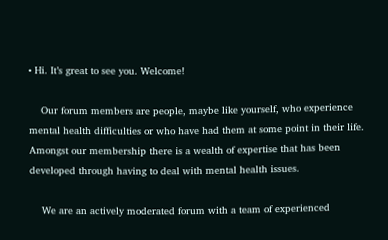• Hi. It’s great to see you. Welcome!

    Our forum members are people, maybe like yourself, who experience mental health difficulties or who have had them at some point in their life. Amongst our membership there is a wealth of expertise that has been developed through having to deal with mental health issues.

    We are an actively moderated forum with a team of experienced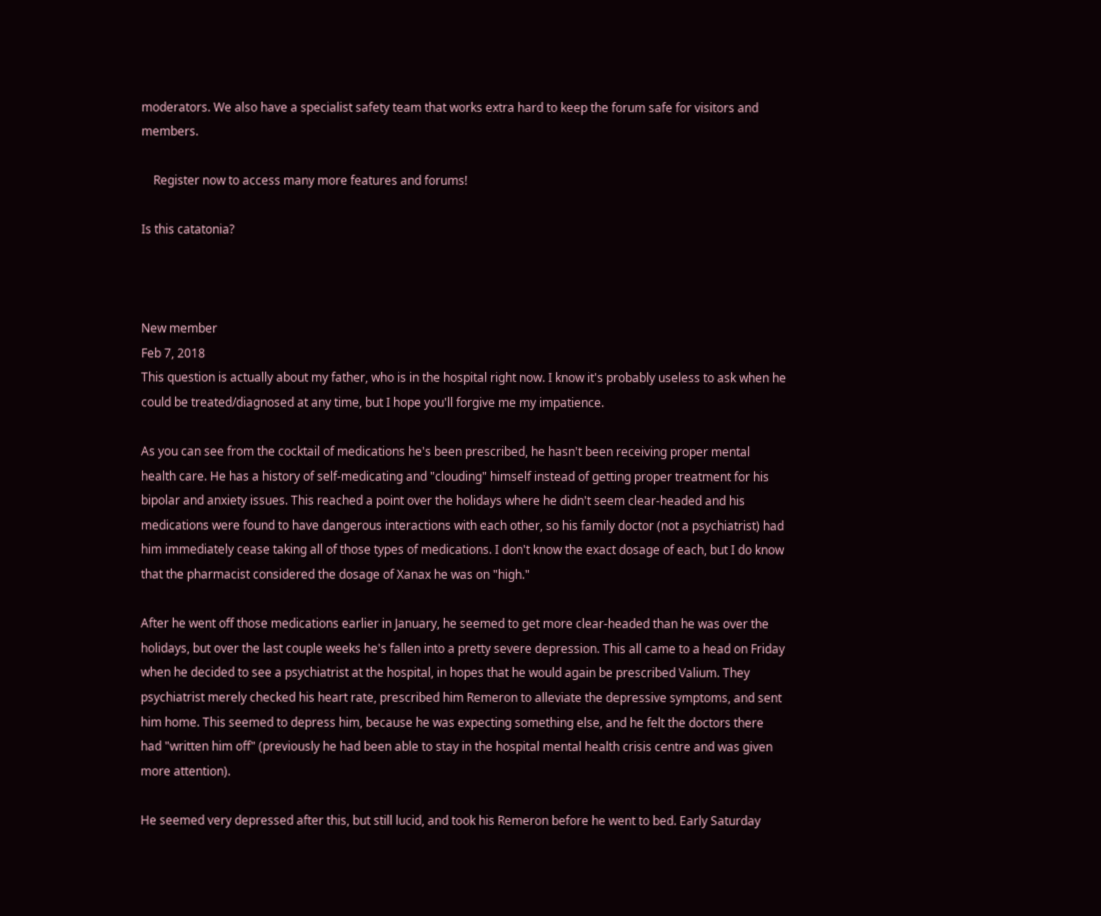moderators. We also have a specialist safety team that works extra hard to keep the forum safe for visitors and members.

    Register now to access many more features and forums!

Is this catatonia?



New member
Feb 7, 2018
This question is actually about my father, who is in the hospital right now. I know it's probably useless to ask when he could be treated/diagnosed at any time, but I hope you'll forgive me my impatience.

As you can see from the cocktail of medications he's been prescribed, he hasn't been receiving proper mental health care. He has a history of self-medicating and "clouding" himself instead of getting proper treatment for his bipolar and anxiety issues. This reached a point over the holidays where he didn't seem clear-headed and his medications were found to have dangerous interactions with each other, so his family doctor (not a psychiatrist) had him immediately cease taking all of those types of medications. I don't know the exact dosage of each, but I do know that the pharmacist considered the dosage of Xanax he was on "high."

After he went off those medications earlier in January, he seemed to get more clear-headed than he was over the holidays, but over the last couple weeks he's fallen into a pretty severe depression. This all came to a head on Friday when he decided to see a psychiatrist at the hospital, in hopes that he would again be prescribed Valium. They psychiatrist merely checked his heart rate, prescribed him Remeron to alleviate the depressive symptoms, and sent him home. This seemed to depress him, because he was expecting something else, and he felt the doctors there had "written him off" (previously he had been able to stay in the hospital mental health crisis centre and was given more attention).

He seemed very depressed after this, but still lucid, and took his Remeron before he went to bed. Early Saturday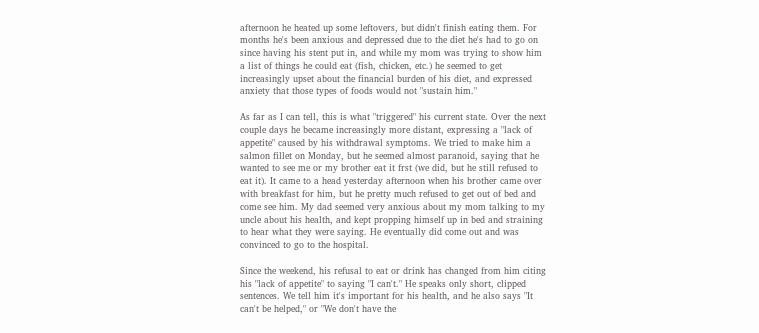afternoon he heated up some leftovers, but didn't finish eating them. For months he's been anxious and depressed due to the diet he's had to go on since having his stent put in, and while my mom was trying to show him a list of things he could eat (fish, chicken, etc.) he seemed to get increasingly upset about the financial burden of his diet, and expressed anxiety that those types of foods would not "sustain him."

As far as I can tell, this is what "triggered" his current state. Over the next couple days he became increasingly more distant, expressing a "lack of appetite" caused by his withdrawal symptoms. We tried to make him a salmon fillet on Monday, but he seemed almost paranoid, saying that he wanted to see me or my brother eat it frst (we did, but he still refused to eat it). It came to a head yesterday afternoon when his brother came over with breakfast for him, but he pretty much refused to get out of bed and come see him. My dad seemed very anxious about my mom talking to my uncle about his health, and kept propping himself up in bed and straining to hear what they were saying. He eventually did come out and was convinced to go to the hospital.

Since the weekend, his refusal to eat or drink has changed from him citing his "lack of appetite" to saying "I can't." He speaks only short, clipped sentences. We tell him it's important for his health, and he also says "It can't be helped," or "We don't have the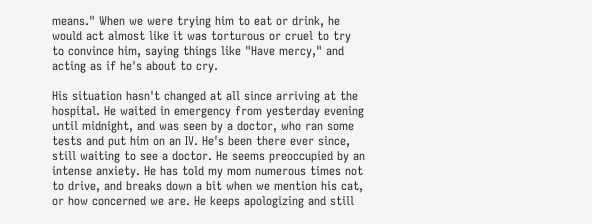means." When we were trying him to eat or drink, he would act almost like it was torturous or cruel to try to convince him, saying things like "Have mercy," and acting as if he's about to cry.

His situation hasn't changed at all since arriving at the hospital. He waited in emergency from yesterday evening until midnight, and was seen by a doctor, who ran some tests and put him on an IV. He's been there ever since, still waiting to see a doctor. He seems preoccupied by an intense anxiety. He has told my mom numerous times not to drive, and breaks down a bit when we mention his cat, or how concerned we are. He keeps apologizing and still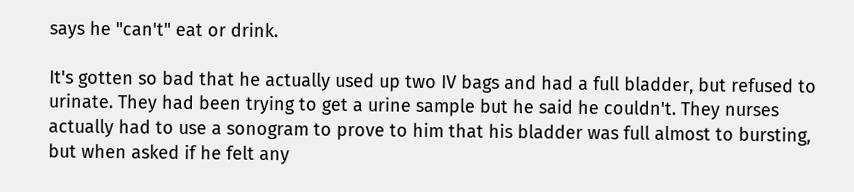says he "can't" eat or drink.

It's gotten so bad that he actually used up two IV bags and had a full bladder, but refused to urinate. They had been trying to get a urine sample but he said he couldn't. They nurses actually had to use a sonogram to prove to him that his bladder was full almost to bursting, but when asked if he felt any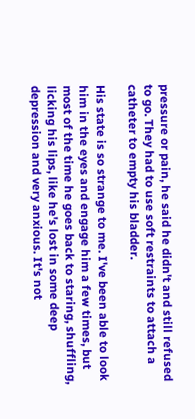pressure or pain, he said he didn't and still refused to go. They had to use soft restraints to attach a catheter to empty his bladder.

His state is so strange to me. I've been able to look him in the eyes and engage him a few times, but most of the time he goes back to staring, shuffling, licking his lips, like he's lost in some deep depression and very anxious. It's not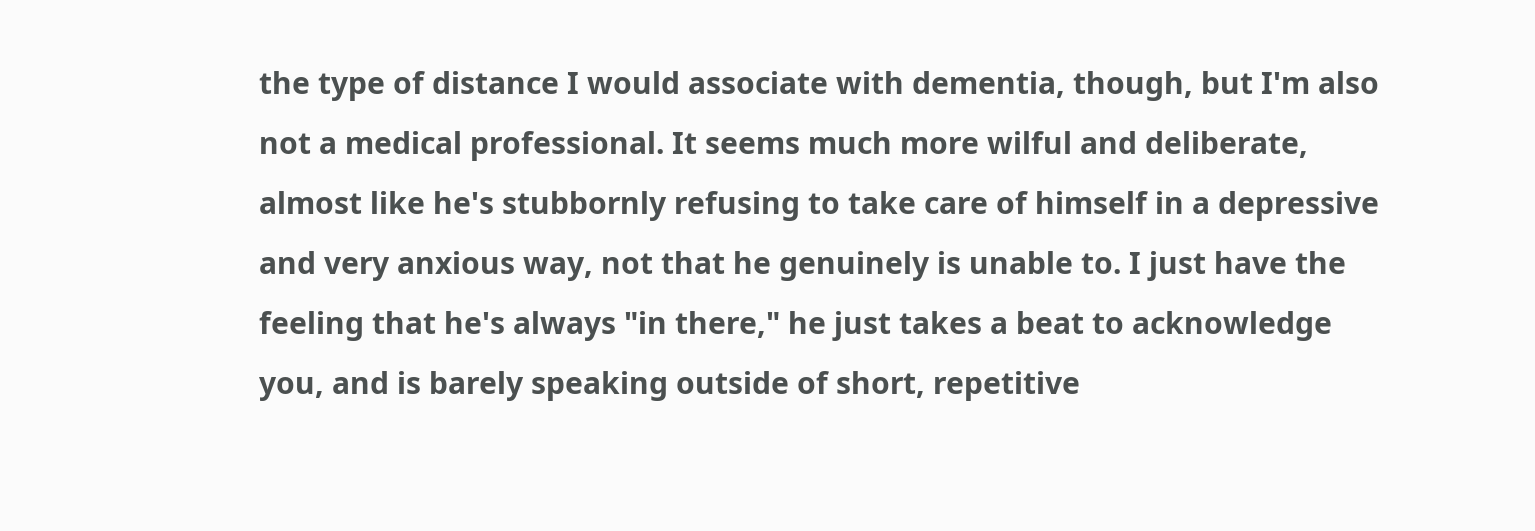the type of distance I would associate with dementia, though, but I'm also not a medical professional. It seems much more wilful and deliberate, almost like he's stubbornly refusing to take care of himself in a depressive and very anxious way, not that he genuinely is unable to. I just have the feeling that he's always "in there," he just takes a beat to acknowledge you, and is barely speaking outside of short, repetitive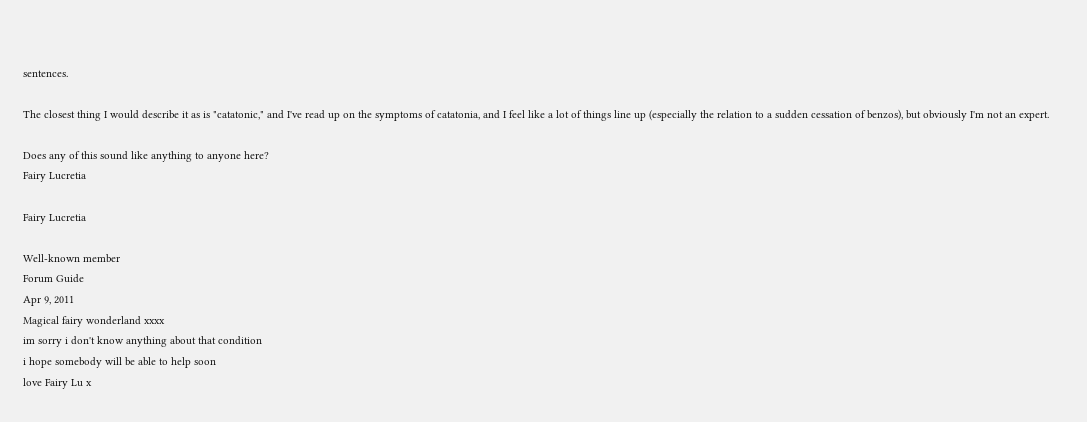sentences.

The closest thing I would describe it as is "catatonic," and I've read up on the symptoms of catatonia, and I feel like a lot of things line up (especially the relation to a sudden cessation of benzos), but obviously I'm not an expert.

Does any of this sound like anything to anyone here?
Fairy Lucretia

Fairy Lucretia

Well-known member
Forum Guide
Apr 9, 2011
Magical fairy wonderland xxxx
im sorry i don't know anything about that condition
i hope somebody will be able to help soon
love Fairy Lu x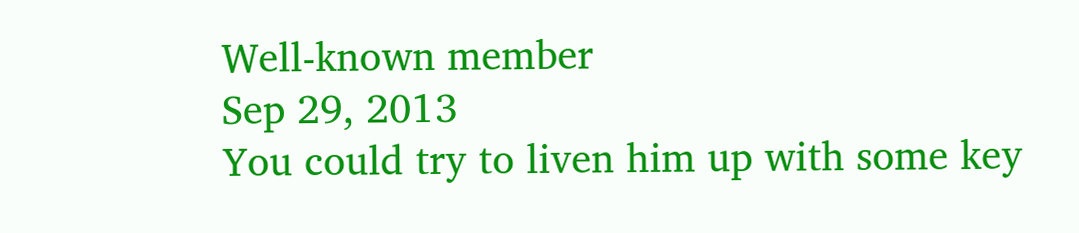Well-known member
Sep 29, 2013
You could try to liven him up with some key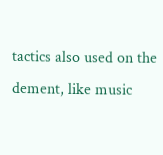tactics also used on the dement, like music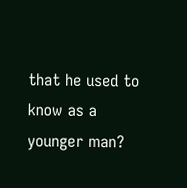that he used to know as a younger man?